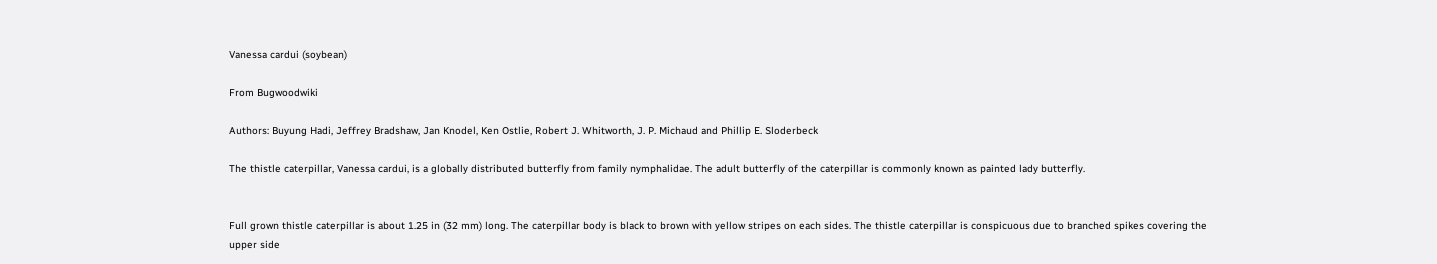Vanessa cardui (soybean)

From Bugwoodwiki

Authors: Buyung Hadi, Jeffrey Bradshaw, Jan Knodel, Ken Ostlie, Robert J. Whitworth, J. P. Michaud and Phillip E. Sloderbeck

The thistle caterpillar, Vanessa cardui, is a globally distributed butterfly from family nymphalidae. The adult butterfly of the caterpillar is commonly known as painted lady butterfly.


Full grown thistle caterpillar is about 1.25 in (32 mm) long. The caterpillar body is black to brown with yellow stripes on each sides. The thistle caterpillar is conspicuous due to branched spikes covering the upper side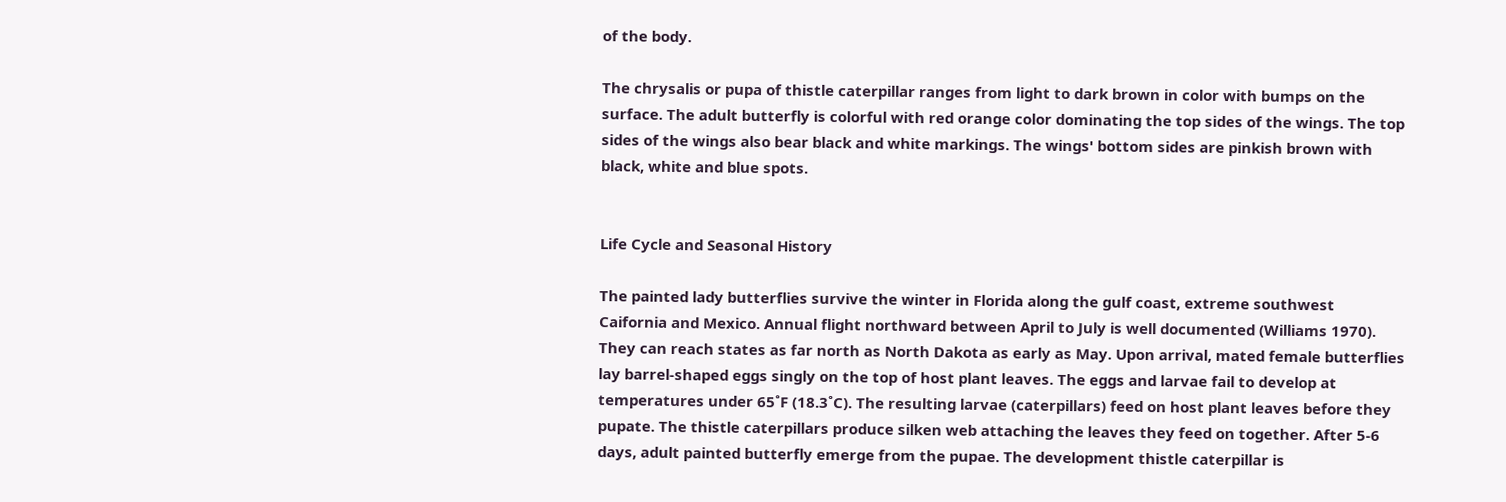of the body.

The chrysalis or pupa of thistle caterpillar ranges from light to dark brown in color with bumps on the surface. The adult butterfly is colorful with red orange color dominating the top sides of the wings. The top sides of the wings also bear black and white markings. The wings' bottom sides are pinkish brown with black, white and blue spots.


Life Cycle and Seasonal History

The painted lady butterflies survive the winter in Florida along the gulf coast, extreme southwest Caifornia and Mexico. Annual flight northward between April to July is well documented (Williams 1970). They can reach states as far north as North Dakota as early as May. Upon arrival, mated female butterflies lay barrel-shaped eggs singly on the top of host plant leaves. The eggs and larvae fail to develop at temperatures under 65˚F (18.3˚C). The resulting larvae (caterpillars) feed on host plant leaves before they pupate. The thistle caterpillars produce silken web attaching the leaves they feed on together. After 5-6 days, adult painted butterfly emerge from the pupae. The development thistle caterpillar is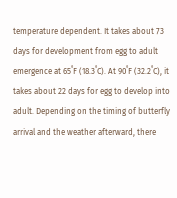temperature dependent. It takes about 73 days for development from egg to adult emergence at 65˚F (18.3˚C). At 90˚F (32.2˚C), it takes about 22 days for egg to develop into adult. Depending on the timing of butterfly arrival and the weather afterward, there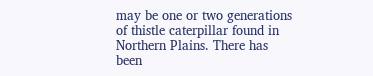may be one or two generations of thistle caterpillar found in Northern Plains. There has been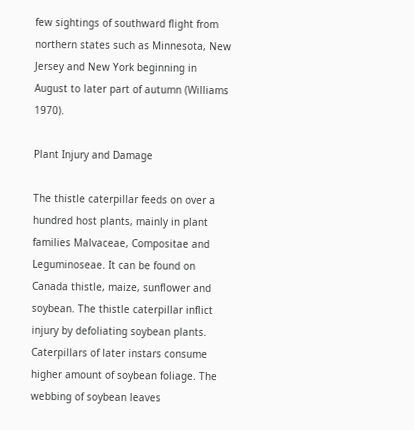few sightings of southward flight from northern states such as Minnesota, New Jersey and New York beginning in August to later part of autumn (Williams 1970).

Plant Injury and Damage

The thistle caterpillar feeds on over a hundred host plants, mainly in plant families Malvaceae, Compositae and Leguminoseae. It can be found on Canada thistle, maize, sunflower and soybean. The thistle caterpillar inflict injury by defoliating soybean plants. Caterpillars of later instars consume higher amount of soybean foliage. The webbing of soybean leaves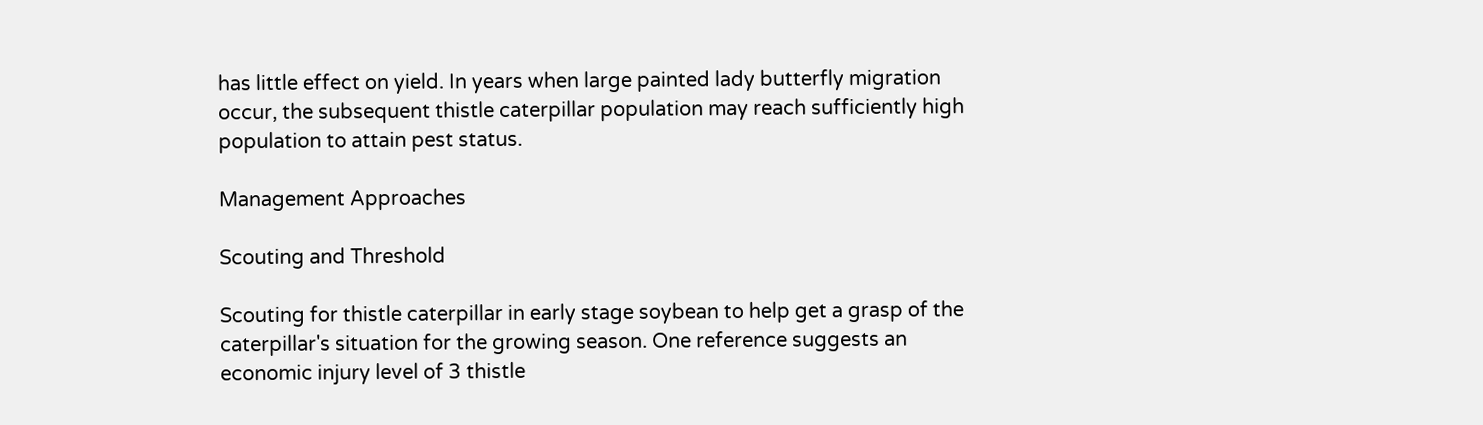has little effect on yield. In years when large painted lady butterfly migration occur, the subsequent thistle caterpillar population may reach sufficiently high population to attain pest status.

Management Approaches

Scouting and Threshold

Scouting for thistle caterpillar in early stage soybean to help get a grasp of the caterpillar's situation for the growing season. One reference suggests an economic injury level of 3 thistle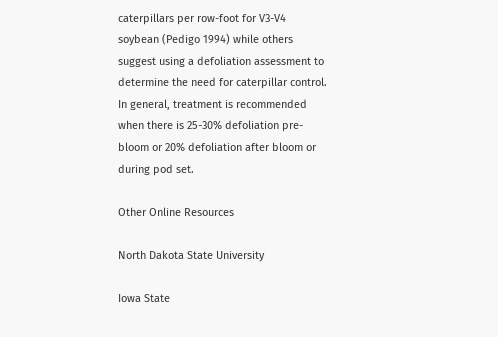caterpillars per row-foot for V3-V4 soybean (Pedigo 1994) while others suggest using a defoliation assessment to determine the need for caterpillar control. In general, treatment is recommended when there is 25-30% defoliation pre-bloom or 20% defoliation after bloom or during pod set.

Other Online Resources

North Dakota State University

Iowa State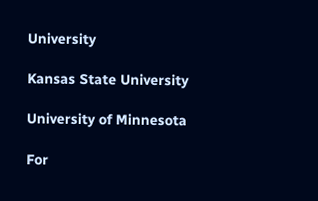University

Kansas State University

University of Minnesota

For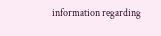information regarding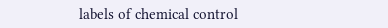labels of chemical control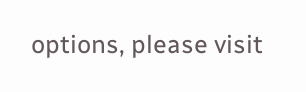options, please visit